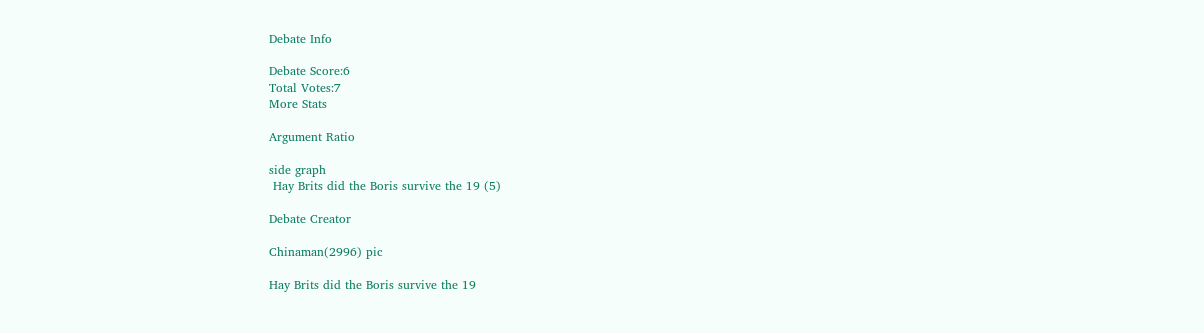Debate Info

Debate Score:6
Total Votes:7
More Stats

Argument Ratio

side graph
 Hay Brits did the Boris survive the 19 (5)

Debate Creator

Chinaman(2996) pic

Hay Brits did the Boris survive the 19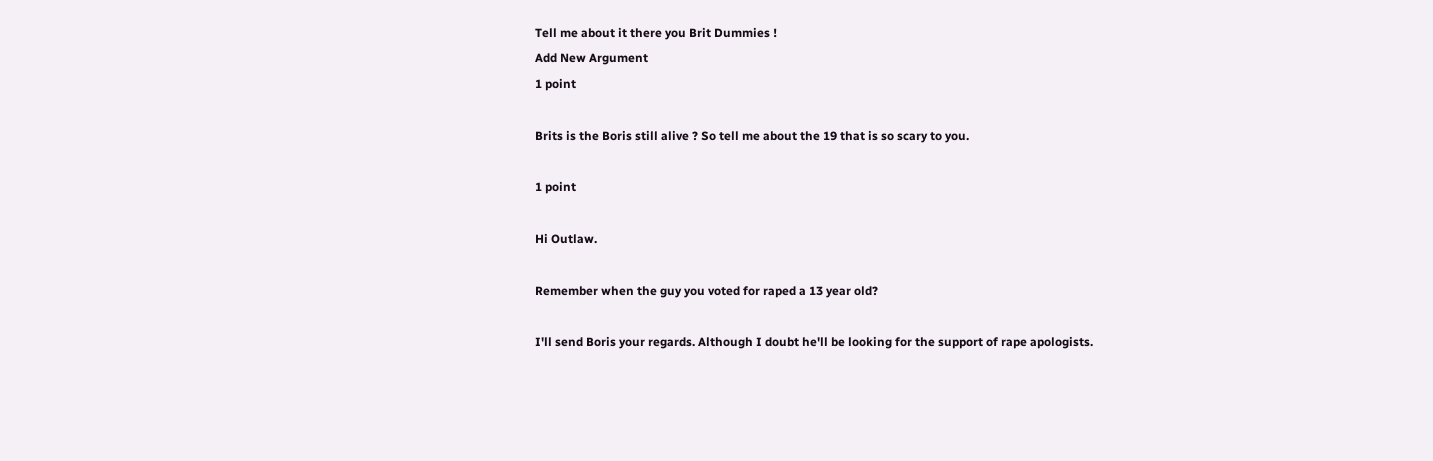Tell me about it there you Brit Dummies !
Add New Argument
1 point

Brits is the Boris still alive ? So tell me about the 19 that is so scary to you.

1 point

Hi Outlaw.

Remember when the guy you voted for raped a 13 year old?

I'll send Boris your regards. Although I doubt he'll be looking for the support of rape apologists.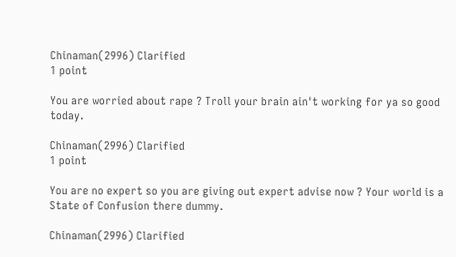Chinaman(2996) Clarified
1 point

You are worried about rape ? Troll your brain ain't working for ya so good today.

Chinaman(2996) Clarified
1 point

You are no expert so you are giving out expert advise now ? Your world is a State of Confusion there dummy.

Chinaman(2996) Clarified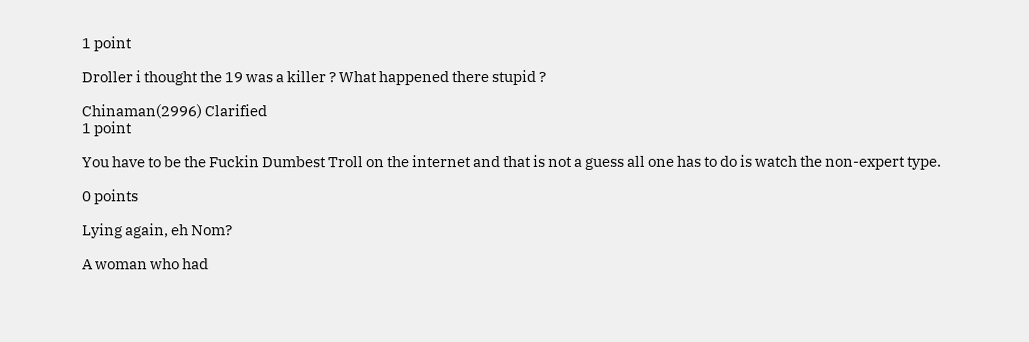1 point

Droller i thought the 19 was a killer ? What happened there stupid ?

Chinaman(2996) Clarified
1 point

You have to be the Fuckin Dumbest Troll on the internet and that is not a guess all one has to do is watch the non-expert type.

0 points

Lying again, eh Nom?

A woman who had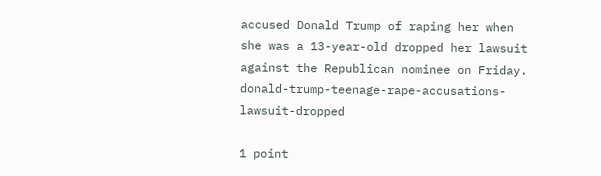accused Donald Trump of raping her when she was a 13-year-old dropped her lawsuit against the Republican nominee on Friday. donald-trump-teenage-rape-accusations-lawsuit-dropped

1 point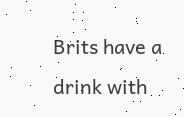Brits have a drink with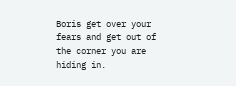Boris get over your fears and get out of the corner you are hiding in.